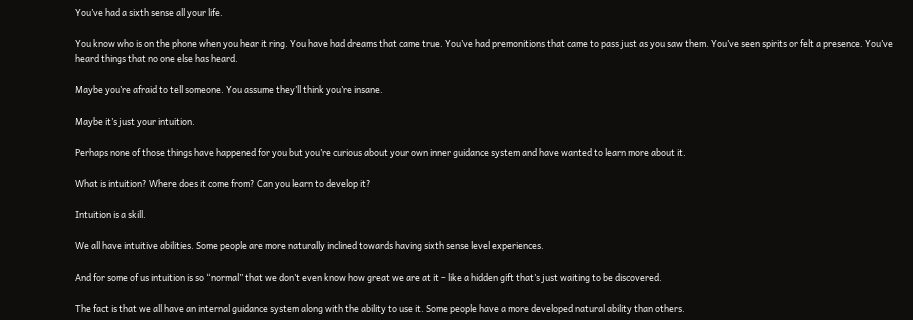You’ve had a sixth sense all your life.

You know who is on the phone when you hear it ring. You have had dreams that came true. You’ve had premonitions that came to pass just as you saw them. You’ve seen spirits or felt a presence. You’ve heard things that no one else has heard.

Maybe you’re afraid to tell someone. You assume they’ll think you’re insane.

Maybe it’s just your intuition.

Perhaps none of those things have happened for you but you’re curious about your own inner guidance system and have wanted to learn more about it.

What is intuition? Where does it come from? Can you learn to develop it?

Intuition is a skill.

We all have intuitive abilities. Some people are more naturally inclined towards having sixth sense level experiences.

And for some of us intuition is so “normal” that we don’t even know how great we are at it – like a hidden gift that’s just waiting to be discovered.

The fact is that we all have an internal guidance system along with the ability to use it. Some people have a more developed natural ability than others.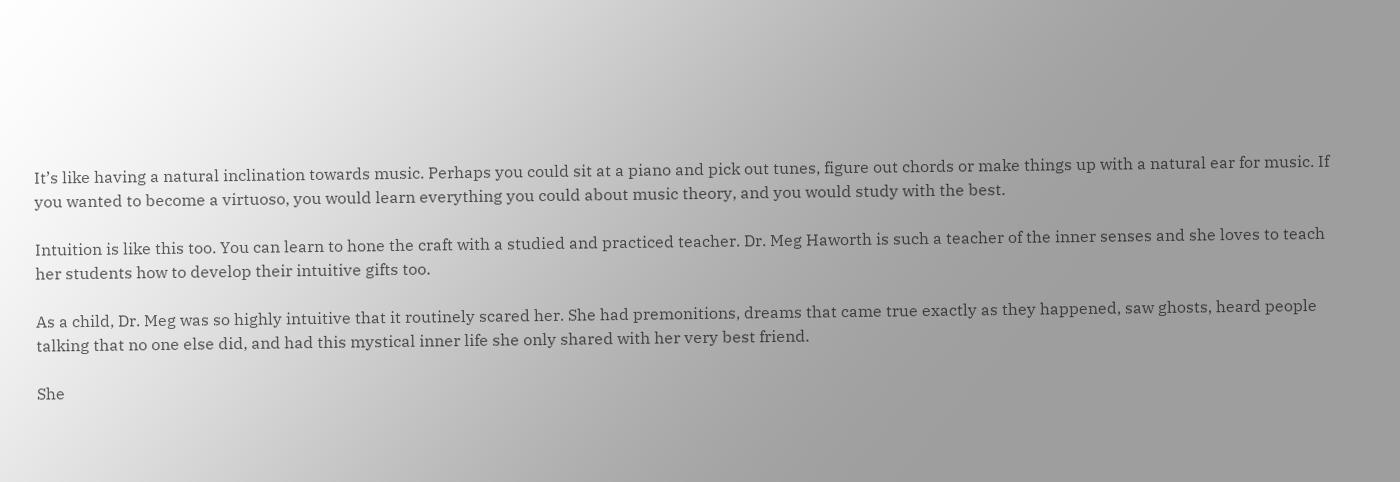It’s like having a natural inclination towards music. Perhaps you could sit at a piano and pick out tunes, figure out chords or make things up with a natural ear for music. If you wanted to become a virtuoso, you would learn everything you could about music theory, and you would study with the best.

Intuition is like this too. You can learn to hone the craft with a studied and practiced teacher. Dr. Meg Haworth is such a teacher of the inner senses and she loves to teach her students how to develop their intuitive gifts too.

As a child, Dr. Meg was so highly intuitive that it routinely scared her. She had premonitions, dreams that came true exactly as they happened, saw ghosts, heard people talking that no one else did, and had this mystical inner life she only shared with her very best friend.

She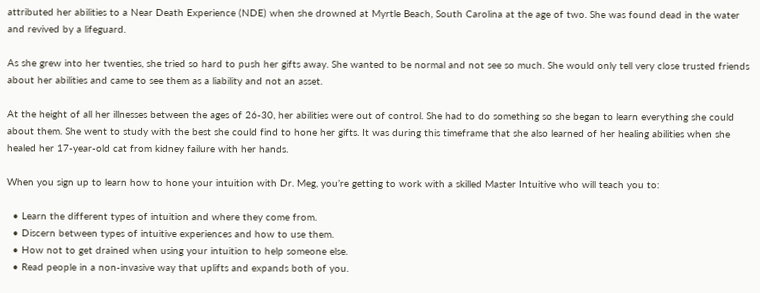attributed her abilities to a Near Death Experience (NDE) when she drowned at Myrtle Beach, South Carolina at the age of two. She was found dead in the water and revived by a lifeguard.

As she grew into her twenties, she tried so hard to push her gifts away. She wanted to be normal and not see so much. She would only tell very close trusted friends about her abilities and came to see them as a liability and not an asset.

At the height of all her illnesses between the ages of 26-30, her abilities were out of control. She had to do something so she began to learn everything she could about them. She went to study with the best she could find to hone her gifts. It was during this timeframe that she also learned of her healing abilities when she healed her 17-year-old cat from kidney failure with her hands.

When you sign up to learn how to hone your intuition with Dr. Meg, you’re getting to work with a skilled Master Intuitive who will teach you to:

  • Learn the different types of intuition and where they come from.
  • Discern between types of intuitive experiences and how to use them.
  • How not to get drained when using your intuition to help someone else.
  • Read people in a non-invasive way that uplifts and expands both of you.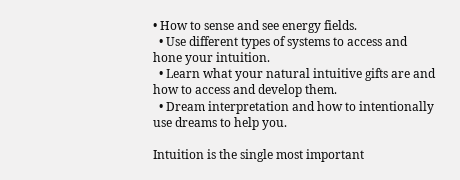• How to sense and see energy fields.
  • Use different types of systems to access and hone your intuition.
  • Learn what your natural intuitive gifts are and how to access and develop them.
  • Dream interpretation and how to intentionally use dreams to help you.

Intuition is the single most important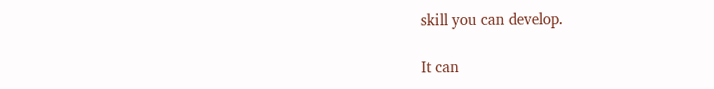skill you can develop.

It can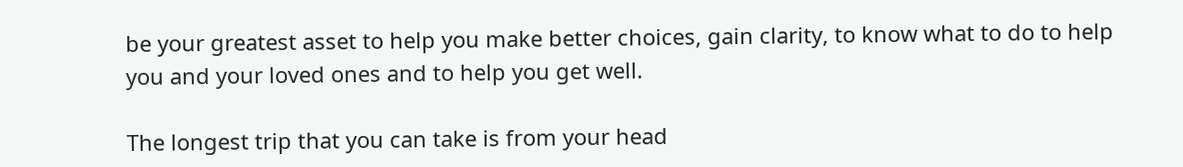be your greatest asset to help you make better choices, gain clarity, to know what to do to help you and your loved ones and to help you get well.

The longest trip that you can take is from your head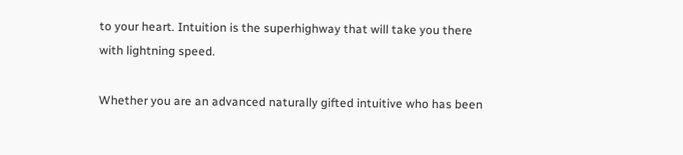to your heart. Intuition is the superhighway that will take you there with lightning speed.

Whether you are an advanced naturally gifted intuitive who has been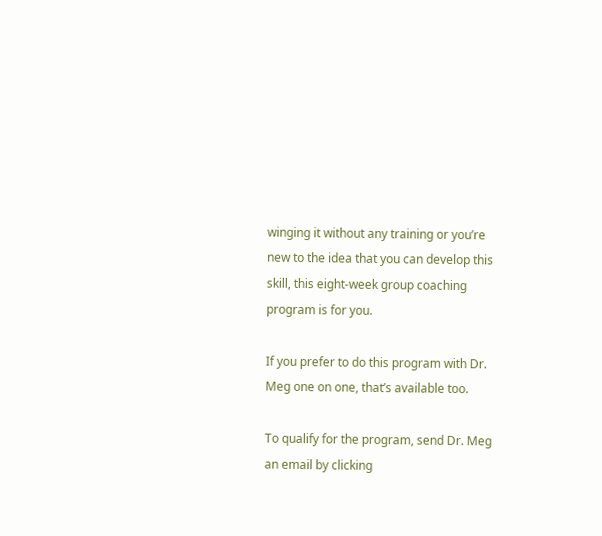winging it without any training or you’re new to the idea that you can develop this skill, this eight-week group coaching program is for you.

If you prefer to do this program with Dr. Meg one on one, that’s available too.

To qualify for the program, send Dr. Meg an email by clicking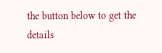the button below to get the details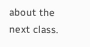about the next class.